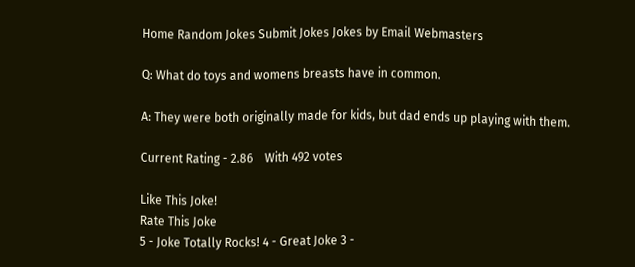Home Random Jokes Submit Jokes Jokes by Email Webmasters

Q: What do toys and womens breasts have in common.

A: They were both originally made for kids, but dad ends up playing with them.

Current Rating - 2.86    With 492 votes

Like This Joke!
Rate This Joke
5 - Joke Totally Rocks! 4 - Great Joke 3 -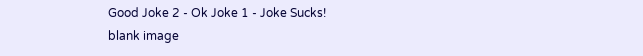Good Joke 2 - Ok Joke 1 - Joke Sucks!
blank image